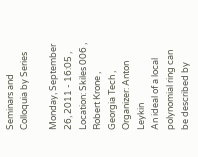Seminars and Colloquia by Series

Monday, September 26, 2011 - 16:05 , Location: Skiles 006 , Robert Krone , Georgia Tech , Organizer: Anton Leykin
An ideal of a local polynomial ring can be described by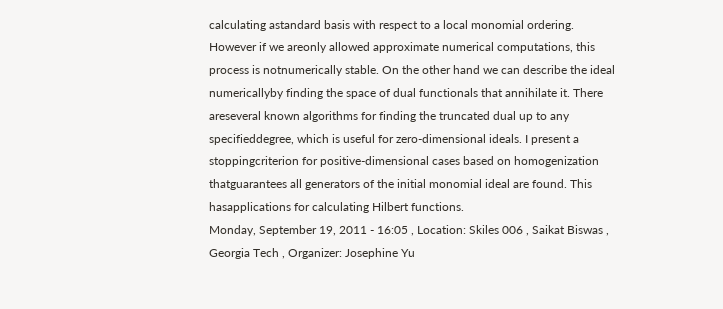calculating astandard basis with respect to a local monomial ordering. However if we areonly allowed approximate numerical computations, this process is notnumerically stable. On the other hand we can describe the ideal numericallyby finding the space of dual functionals that annihilate it. There areseveral known algorithms for finding the truncated dual up to any specifieddegree, which is useful for zero-dimensional ideals. I present a stoppingcriterion for positive-dimensional cases based on homogenization thatguarantees all generators of the initial monomial ideal are found. This hasapplications for calculating Hilbert functions.
Monday, September 19, 2011 - 16:05 , Location: Skiles 006 , Saikat Biswas , Georgia Tech , Organizer: Josephine Yu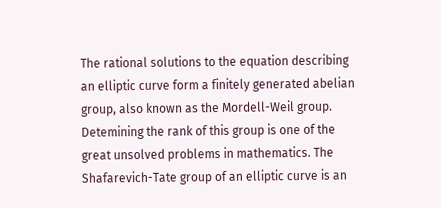The rational solutions to the equation describing an elliptic curve form a finitely generated abelian group, also known as the Mordell-Weil group. Detemining the rank of this group is one of the great unsolved problems in mathematics. The Shafarevich-Tate group of an elliptic curve is an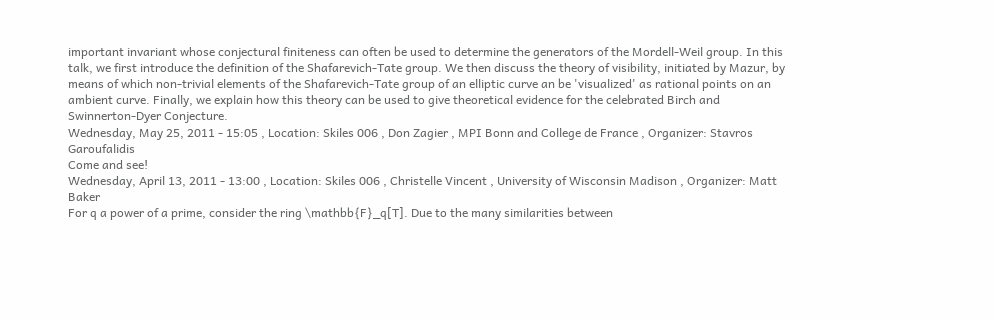important invariant whose conjectural finiteness can often be used to determine the generators of the Mordell-Weil group. In this talk, we first introduce the definition of the Shafarevich-Tate group. We then discuss the theory of visibility, initiated by Mazur, by means of which non-trivial elements of the Shafarevich-Tate group of an elliptic curve an be 'visualized' as rational points on an ambient curve. Finally, we explain how this theory can be used to give theoretical evidence for the celebrated Birch and Swinnerton-Dyer Conjecture.
Wednesday, May 25, 2011 - 15:05 , Location: Skiles 006 , Don Zagier , MPI Bonn and College de France , Organizer: Stavros Garoufalidis
Come and see!
Wednesday, April 13, 2011 - 13:00 , Location: Skiles 006 , Christelle Vincent , University of Wisconsin Madison , Organizer: Matt Baker
For q a power of a prime, consider the ring \mathbb{F}_q[T]. Due to the many similarities between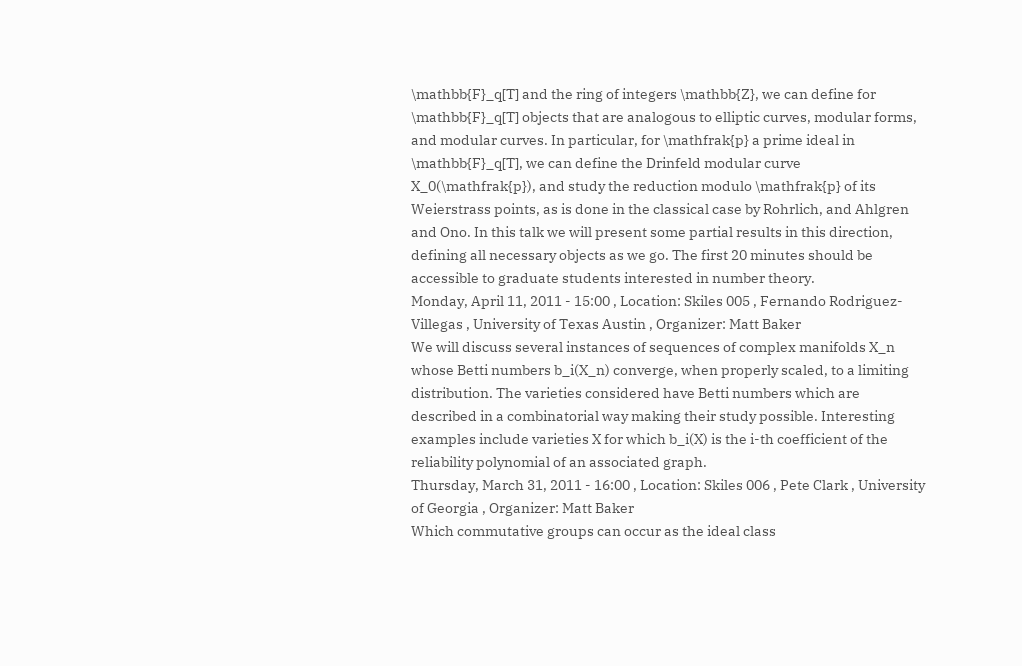\mathbb{F}_q[T] and the ring of integers \mathbb{Z}, we can define for \mathbb{F}_q[T] objects that are analogous to elliptic curves, modular forms, and modular curves. In particular, for \mathfrak{p} a prime ideal in \mathbb{F}_q[T], we can define the Drinfeld modular curve X_0(\mathfrak{p}), and study the reduction modulo \mathfrak{p} of its Weierstrass points, as is done in the classical case by Rohrlich, and Ahlgren and Ono. In this talk we will present some partial results in this direction, defining all necessary objects as we go. The first 20 minutes should be accessible to graduate students interested in number theory.
Monday, April 11, 2011 - 15:00 , Location: Skiles 005 , Fernando Rodriguez-Villegas , University of Texas Austin , Organizer: Matt Baker
We will discuss several instances of sequences of complex manifolds X_n whose Betti numbers b_i(X_n) converge, when properly scaled, to a limiting distribution. The varieties considered have Betti numbers which are described in a combinatorial way making their study possible. Interesting examples include varieties X for which b_i(X) is the i-th coefficient of the reliability polynomial of an associated graph.
Thursday, March 31, 2011 - 16:00 , Location: Skiles 006 , Pete Clark , University of Georgia , Organizer: Matt Baker
Which commutative groups can occur as the ideal class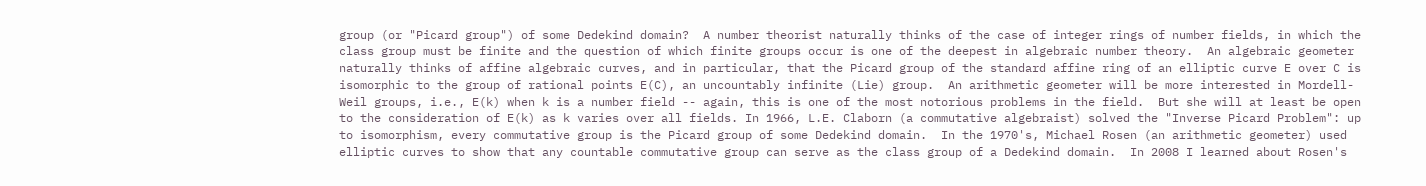group (or "Picard group") of some Dedekind domain?  A number theorist naturally thinks of the case of integer rings of number fields, in which the class group must be finite and the question of which finite groups occur is one of the deepest in algebraic number theory.  An algebraic geometer naturally thinks of affine algebraic curves, and in particular, that the Picard group of the standard affine ring of an elliptic curve E over C is isomorphic to the group of rational points E(C), an uncountably infinite (Lie) group.  An arithmetic geometer will be more interested in Mordell-Weil groups, i.e., E(k) when k is a number field -- again, this is one of the most notorious problems in the field.  But she will at least be open to the consideration of E(k) as k varies over all fields. In 1966, L.E. Claborn (a commutative algebraist) solved the "Inverse Picard Problem": up to isomorphism, every commutative group is the Picard group of some Dedekind domain.  In the 1970's, Michael Rosen (an arithmetic geometer) used elliptic curves to show that any countable commutative group can serve as the class group of a Dedekind domain.  In 2008 I learned about Rosen's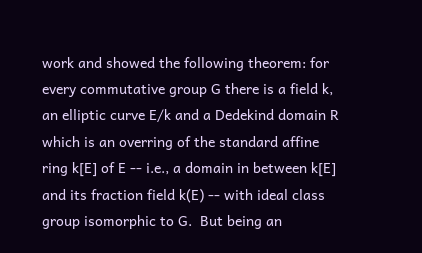work and showed the following theorem: for every commutative group G there is a field k, an elliptic curve E/k and a Dedekind domain R which is an overring of the standard affine ring k[E] of E -- i.e., a domain in between k[E] and its fraction field k(E) -- with ideal class group isomorphic to G.  But being an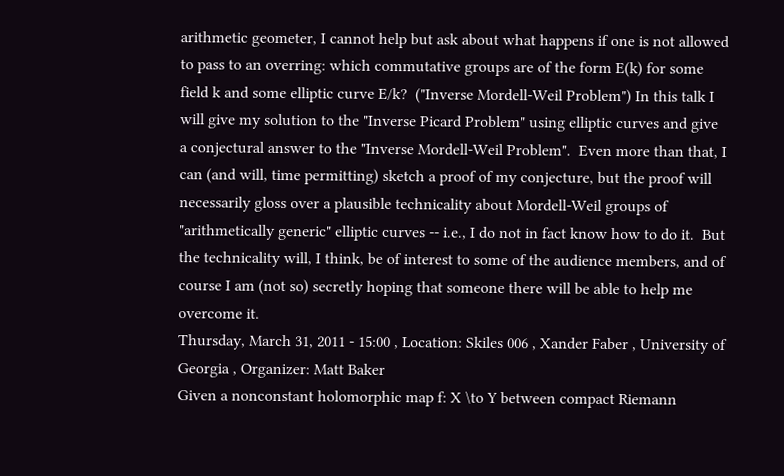arithmetic geometer, I cannot help but ask about what happens if one is not allowed to pass to an overring: which commutative groups are of the form E(k) for some field k and some elliptic curve E/k?  ("Inverse Mordell-Weil Problem") In this talk I will give my solution to the "Inverse Picard Problem" using elliptic curves and give a conjectural answer to the "Inverse Mordell-Weil Problem".  Even more than that, I can (and will, time permitting) sketch a proof of my conjecture, but the proof will necessarily gloss over a plausible technicality about Mordell-Weil groups of "arithmetically generic" elliptic curves -- i.e., I do not in fact know how to do it.  But the technicality will, I think, be of interest to some of the audience members, and of course I am (not so) secretly hoping that someone there will be able to help me overcome it.
Thursday, March 31, 2011 - 15:00 , Location: Skiles 006 , Xander Faber , University of Georgia , Organizer: Matt Baker
Given a nonconstant holomorphic map f: X \to Y between compact Riemann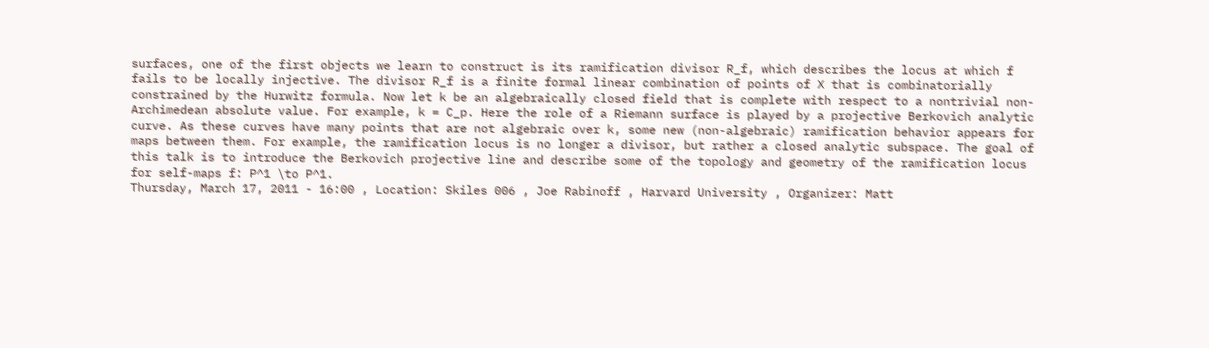surfaces, one of the first objects we learn to construct is its ramification divisor R_f, which describes the locus at which f fails to be locally injective. The divisor R_f is a finite formal linear combination of points of X that is combinatorially constrained by the Hurwitz formula. Now let k be an algebraically closed field that is complete with respect to a nontrivial non-Archimedean absolute value. For example, k = C_p. Here the role of a Riemann surface is played by a projective Berkovich analytic curve. As these curves have many points that are not algebraic over k, some new (non-algebraic) ramification behavior appears for maps between them. For example, the ramification locus is no longer a divisor, but rather a closed analytic subspace. The goal of this talk is to introduce the Berkovich projective line and describe some of the topology and geometry of the ramification locus for self-maps f: P^1 \to P^1.
Thursday, March 17, 2011 - 16:00 , Location: Skiles 006 , Joe Rabinoff , Harvard University , Organizer: Matt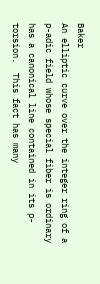Baker
An elliptic curve over the integer ring of a p-adic field whose special fiber is ordinary has a canonical line contained in its p-torsion.  This fact has many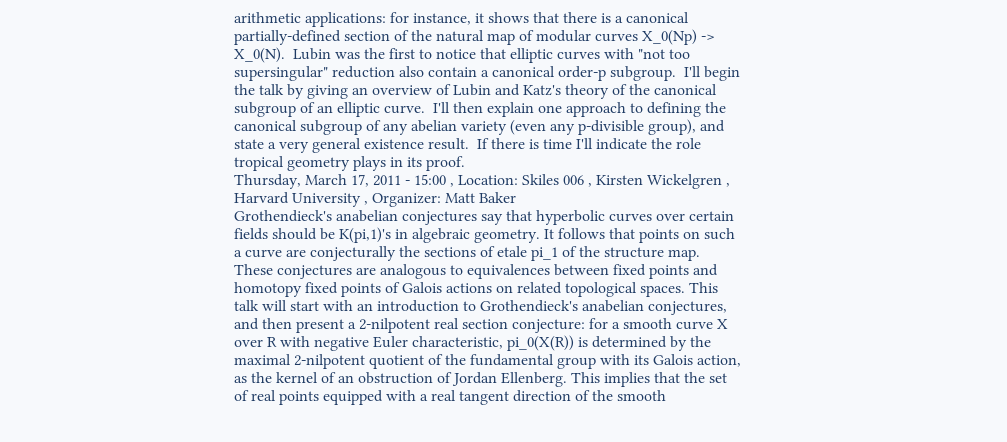arithmetic applications: for instance, it shows that there is a canonical partially-defined section of the natural map of modular curves X_0(Np) -> X_0(N).  Lubin was the first to notice that elliptic curves with "not too supersingular" reduction also contain a canonical order-p subgroup.  I'll begin the talk by giving an overview of Lubin and Katz's theory of the canonical subgroup of an elliptic curve.  I'll then explain one approach to defining the canonical subgroup of any abelian variety (even any p-divisible group), and state a very general existence result.  If there is time I'll indicate the role tropical geometry plays in its proof.
Thursday, March 17, 2011 - 15:00 , Location: Skiles 006 , Kirsten Wickelgren , Harvard University , Organizer: Matt Baker
Grothendieck's anabelian conjectures say that hyperbolic curves over certain fields should be K(pi,1)'s in algebraic geometry. It follows that points on such a curve are conjecturally the sections of etale pi_1 of the structure map. These conjectures are analogous to equivalences between fixed points and homotopy fixed points of Galois actions on related topological spaces. This talk will start with an introduction to Grothendieck's anabelian conjectures, and then present a 2-nilpotent real section conjecture: for a smooth curve X over R with negative Euler characteristic, pi_0(X(R)) is determined by the maximal 2-nilpotent quotient of the fundamental group with its Galois action, as the kernel of an obstruction of Jordan Ellenberg. This implies that the set of real points equipped with a real tangent direction of the smooth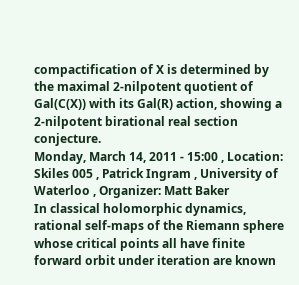compactification of X is determined by the maximal 2-nilpotent quotient of Gal(C(X)) with its Gal(R) action, showing a 2-nilpotent birational real section conjecture.
Monday, March 14, 2011 - 15:00 , Location: Skiles 005 , Patrick Ingram , University of Waterloo , Organizer: Matt Baker
In classical holomorphic dynamics, rational self-maps of the Riemann sphere whose critical points all have finite forward orbit under iteration are known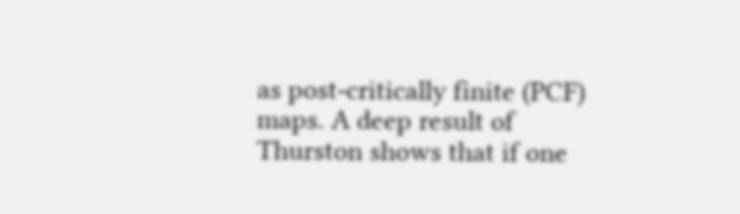as post-critically finite (PCF) maps. A deep result of Thurston shows that if one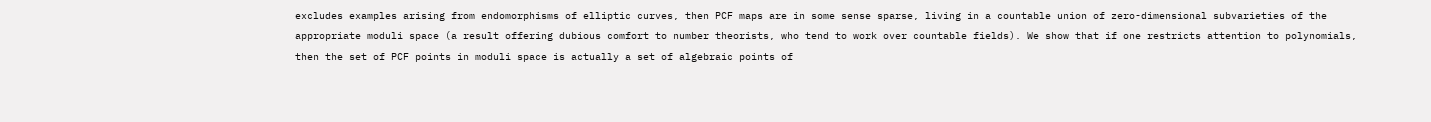excludes examples arising from endomorphisms of elliptic curves, then PCF maps are in some sense sparse, living in a countable union of zero-dimensional subvarieties of the appropriate moduli space (a result offering dubious comfort to number theorists, who tend to work over countable fields). We show that if one restricts attention to polynomials, then the set of PCF points in moduli space is actually a set of algebraic points of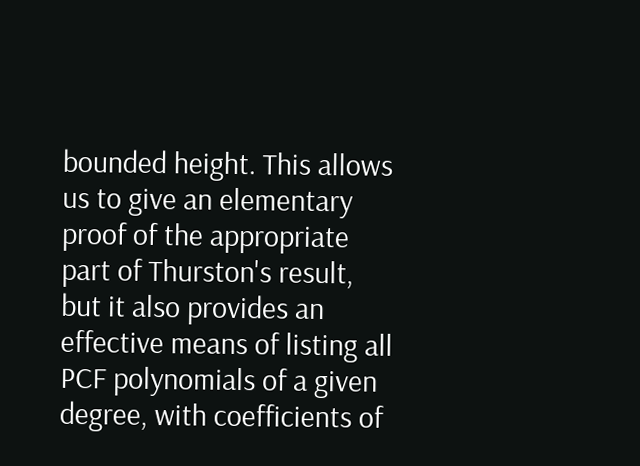bounded height. This allows us to give an elementary proof of the appropriate part of Thurston's result, but it also provides an effective means of listing all PCF polynomials of a given degree, with coefficients of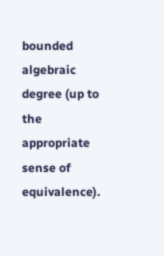bounded algebraic degree (up to the appropriate sense of equivalence).